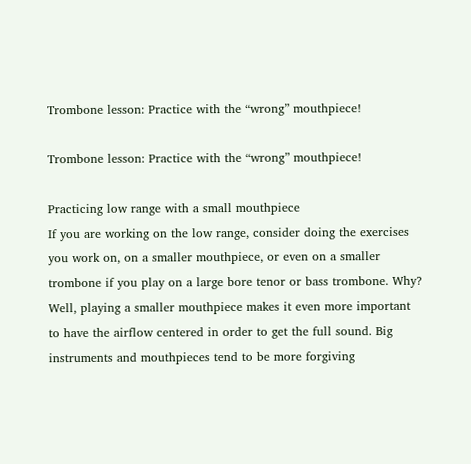Trombone lesson: Practice with the “wrong” mouthpiece!

Trombone lesson: Practice with the “wrong” mouthpiece!

Practicing low range with a small mouthpiece
If you are working on the low range, consider doing the exercises you work on, on a smaller mouthpiece, or even on a smaller trombone if you play on a large bore tenor or bass trombone. Why? Well, playing a smaller mouthpiece makes it even more important to have the airflow centered in order to get the full sound. Big instruments and mouthpieces tend to be more forgiving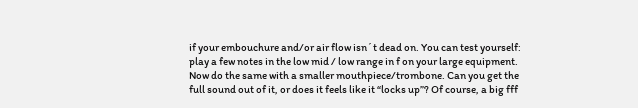if your embouchure and/or air flow isn´t dead on. You can test yourself: play a few notes in the low mid / low range in f on your large equipment. Now do the same with a smaller mouthpiece/trombone. Can you get the full sound out of it, or does it feels like it “locks up”? Of course, a big fff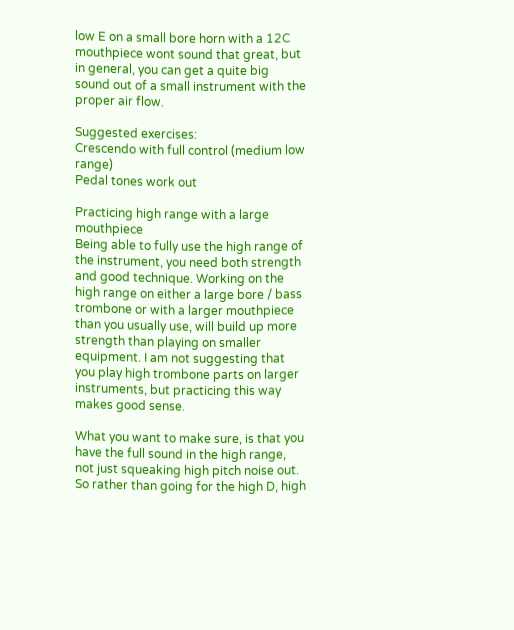low E on a small bore horn with a 12C mouthpiece wont sound that great, but in general, you can get a quite big sound out of a small instrument with the proper air flow.

Suggested exercises:
Crescendo with full control (medium low range)
Pedal tones work out

Practicing high range with a large mouthpiece
Being able to fully use the high range of the instrument, you need both strength and good technique. Working on the high range on either a large bore / bass trombone or with a larger mouthpiece than you usually use, will build up more strength than playing on smaller equipment. I am not suggesting that you play high trombone parts on larger instruments, but practicing this way makes good sense.

What you want to make sure, is that you have the full sound in the high range, not just squeaking high pitch noise out. So rather than going for the high D, high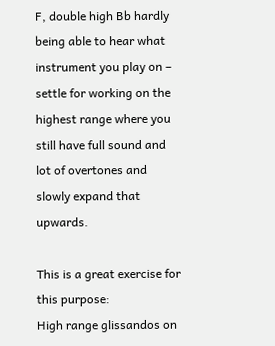F, double high Bb hardly being able to hear what instrument you play on – settle for working on the highest range where you still have full sound and lot of overtones and slowly expand that upwards.

This is a great exercise for this purpose:
High range glissandos on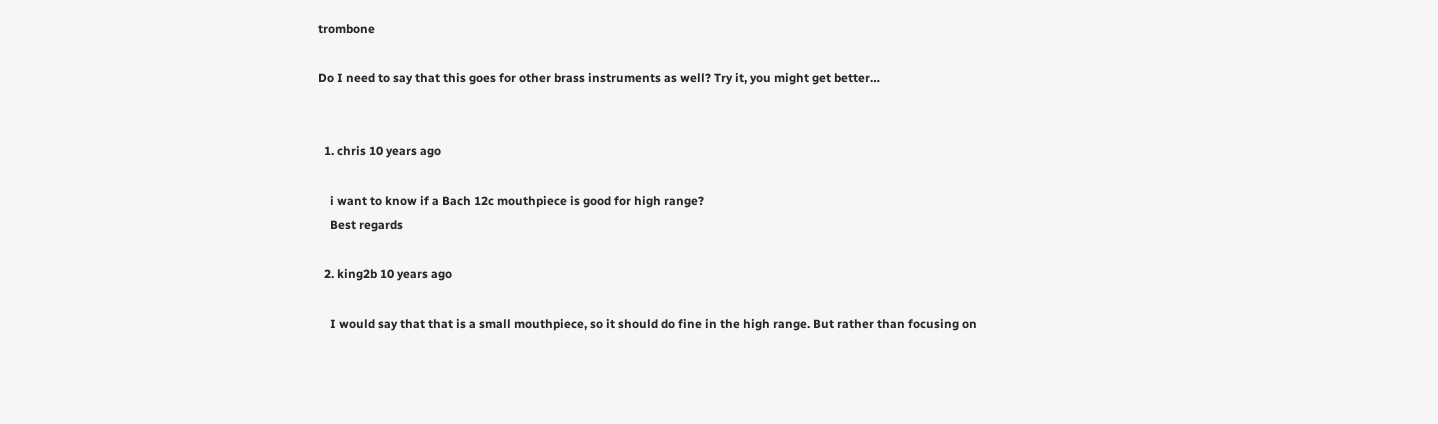trombone

Do I need to say that this goes for other brass instruments as well? Try it, you might get better…


  1. chris 10 years ago

    i want to know if a Bach 12c mouthpiece is good for high range?
    Best regards

  2. king2b 10 years ago

    I would say that that is a small mouthpiece, so it should do fine in the high range. But rather than focusing on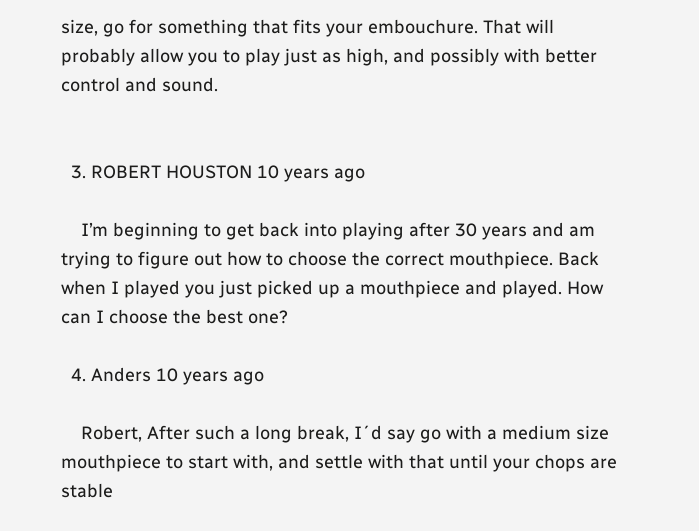size, go for something that fits your embouchure. That will probably allow you to play just as high, and possibly with better control and sound.


  3. ROBERT HOUSTON 10 years ago

    I’m beginning to get back into playing after 30 years and am trying to figure out how to choose the correct mouthpiece. Back when I played you just picked up a mouthpiece and played. How can I choose the best one?

  4. Anders 10 years ago

    Robert, After such a long break, I´d say go with a medium size mouthpiece to start with, and settle with that until your chops are stable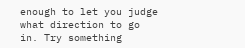enough to let you judge what direction to go in. Try something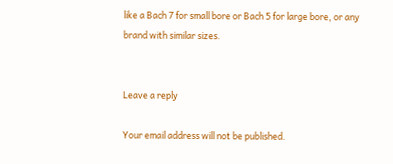like a Bach 7 for small bore or Bach 5 for large bore, or any brand with similar sizes.


Leave a reply

Your email address will not be published.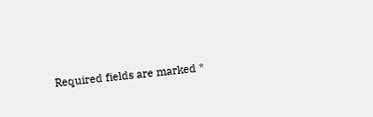Required fields are marked *